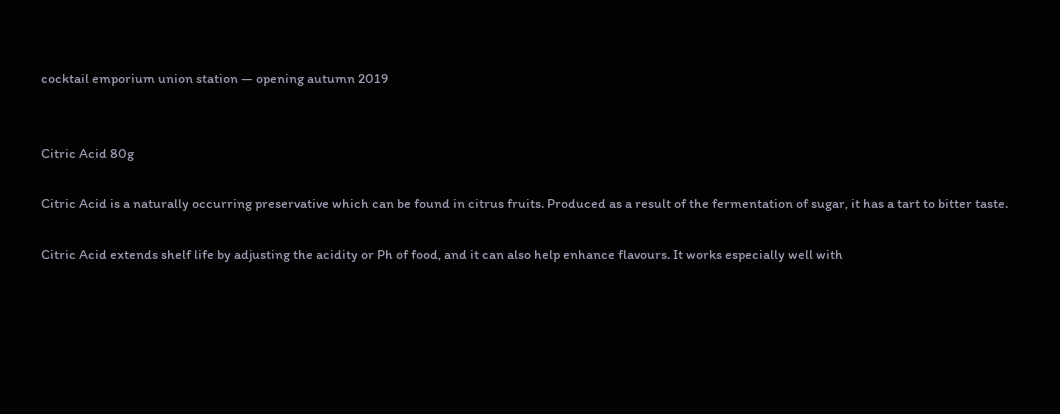cocktail emporium union station — opening autumn 2019


Citric Acid 80g

Citric Acid is a naturally occurring preservative which can be found in citrus fruits. Produced as a result of the fermentation of sugar, it has a tart to bitter taste.

Citric Acid extends shelf life by adjusting the acidity or Ph of food, and it can also help enhance flavours. It works especially well with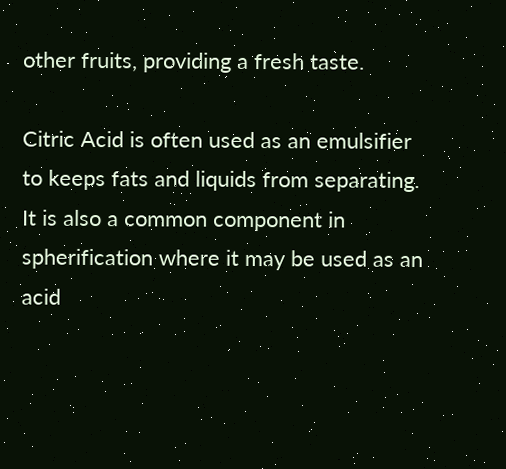other fruits, providing a fresh taste.

Citric Acid is often used as an emulsifier to keeps fats and liquids from separating. It is also a common component in spherification where it may be used as an acid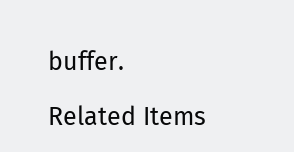buffer.

Related Items